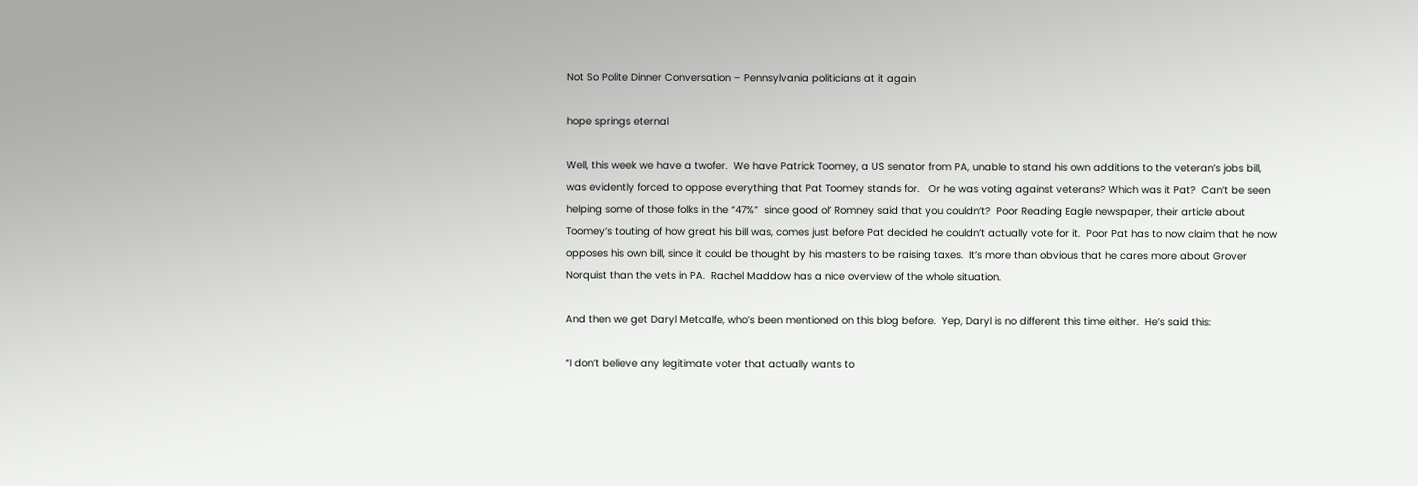Not So Polite Dinner Conversation – Pennsylvania politicians at it again

hope springs eternal

Well, this week we have a twofer.  We have Patrick Toomey, a US senator from PA, unable to stand his own additions to the veteran’s jobs bill, was evidently forced to oppose everything that Pat Toomey stands for.   Or he was voting against veterans? Which was it Pat?  Can’t be seen helping some of those folks in the “47%”  since good ol’ Romney said that you couldn’t?  Poor Reading Eagle newspaper, their article about Toomey’s touting of how great his bill was, comes just before Pat decided he couldn’t actually vote for it.  Poor Pat has to now claim that he now opposes his own bill, since it could be thought by his masters to be raising taxes.  It’s more than obvious that he cares more about Grover Norquist than the vets in PA.  Rachel Maddow has a nice overview of the whole situation.

And then we get Daryl Metcalfe, who’s been mentioned on this blog before.  Yep, Daryl is no different this time either.  He’s said this:

“I don’t believe any legitimate voter that actually wants to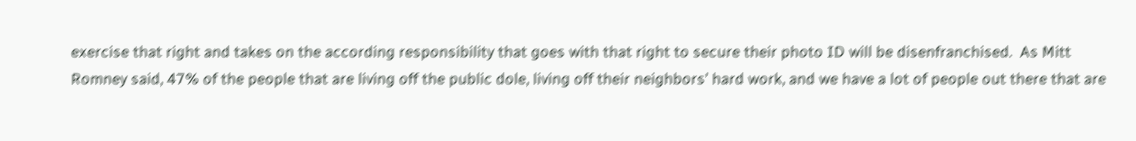exercise that right and takes on the according responsibility that goes with that right to secure their photo ID will be disenfranchised.  As Mitt Romney said, 47% of the people that are living off the public dole, living off their neighbors’ hard work, and we have a lot of people out there that are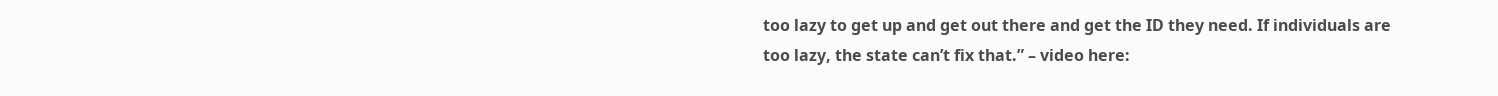too lazy to get up and get out there and get the ID they need. If individuals are too lazy, the state can’t fix that.” – video here: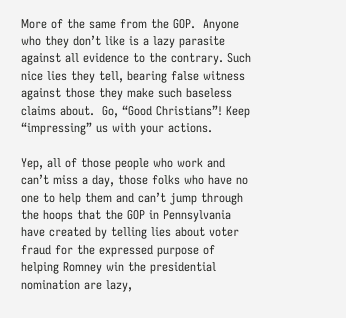More of the same from the GOP.  Anyone who they don’t like is a lazy parasite against all evidence to the contrary. Such nice lies they tell, bearing false witness against those they make such baseless claims about.  Go, “Good Christians”! Keep “impressing” us with your actions.

Yep, all of those people who work and can’t miss a day, those folks who have no one to help them and can’t jump through the hoops that the GOP in Pennsylvania have created by telling lies about voter fraud for the expressed purpose of helping Romney win the presidential nomination are lazy,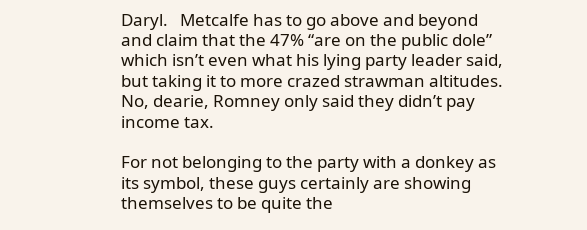Daryl.   Metcalfe has to go above and beyond and claim that the 47% “are on the public dole” which isn’t even what his lying party leader said, but taking it to more crazed strawman altitudes.   No, dearie, Romney only said they didn’t pay income tax.

For not belonging to the party with a donkey as its symbol, these guys certainly are showing themselves to be quite the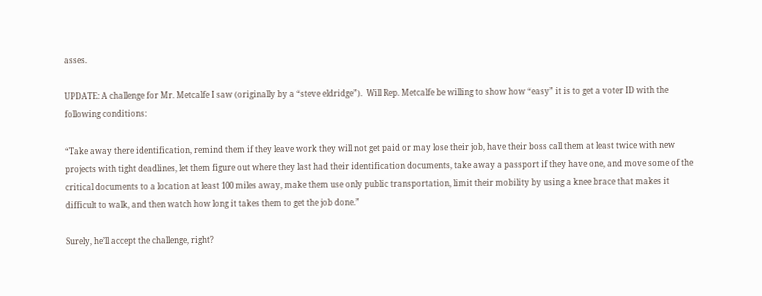asses.

UPDATE: A challenge for Mr. Metcalfe I saw (originally by a “steve eldridge”).  Will Rep. Metcalfe be willing to show how “easy” it is to get a voter ID with the following conditions:

“Take away there identification, remind them if they leave work they will not get paid or may lose their job, have their boss call them at least twice with new projects with tight deadlines, let them figure out where they last had their identification documents, take away a passport if they have one, and move some of the critical documents to a location at least 100 miles away, make them use only public transportation, limit their mobility by using a knee brace that makes it difficult to walk, and then watch how long it takes them to get the job done.”

Surely, he’ll accept the challenge, right?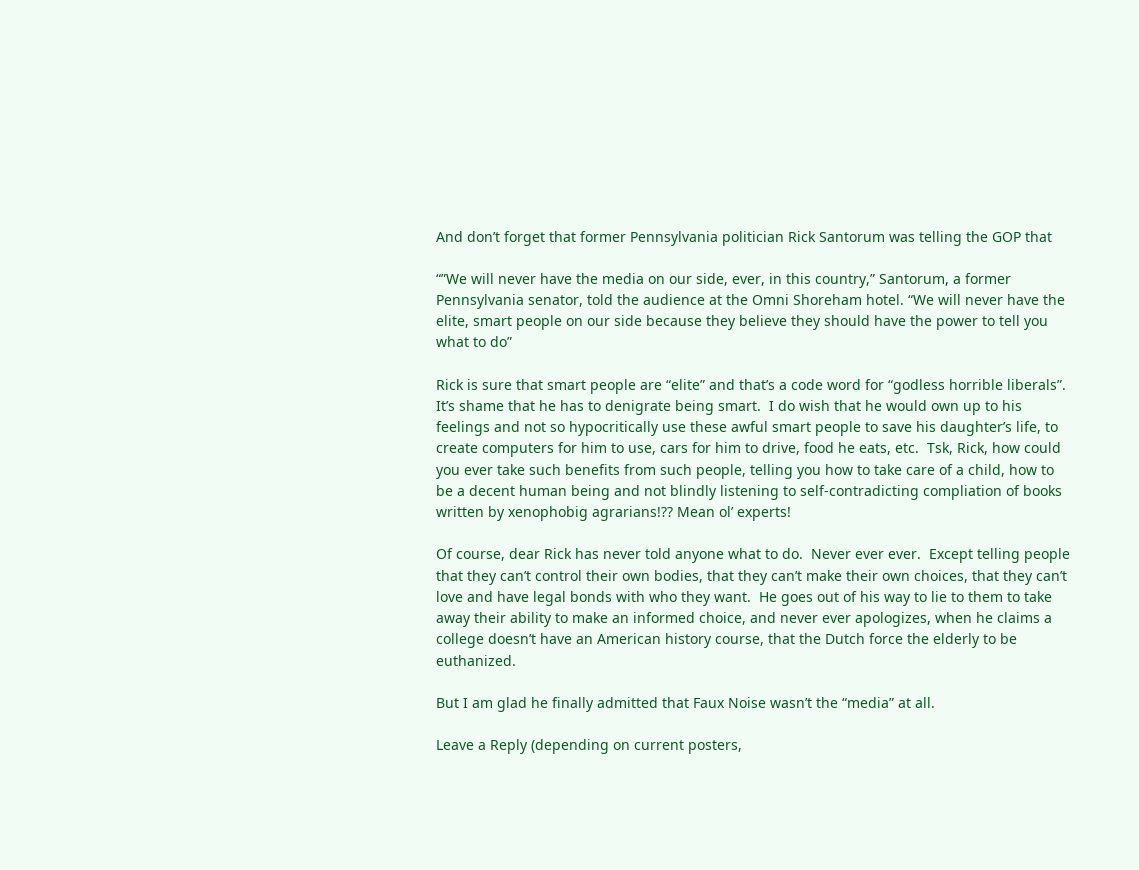And don’t forget that former Pennsylvania politician Rick Santorum was telling the GOP that

“”We will never have the media on our side, ever, in this country,” Santorum, a former Pennsylvania senator, told the audience at the Omni Shoreham hotel. “We will never have the elite, smart people on our side because they believe they should have the power to tell you what to do”

Rick is sure that smart people are “elite” and that’s a code word for “godless horrible liberals”.  It’s shame that he has to denigrate being smart.  I do wish that he would own up to his feelings and not so hypocritically use these awful smart people to save his daughter’s life, to create computers for him to use, cars for him to drive, food he eats, etc.  Tsk, Rick, how could you ever take such benefits from such people, telling you how to take care of a child, how to be a decent human being and not blindly listening to self-contradicting compliation of books written by xenophobig agrarians!?? Mean ol’ experts!

Of course, dear Rick has never told anyone what to do.  Never ever ever.  Except telling people that they can’t control their own bodies, that they can’t make their own choices, that they can’t love and have legal bonds with who they want.  He goes out of his way to lie to them to take away their ability to make an informed choice, and never ever apologizes, when he claims a college doesn’t have an American history course, that the Dutch force the elderly to be euthanized.

But I am glad he finally admitted that Faux Noise wasn’t the “media” at all.

Leave a Reply (depending on current posters,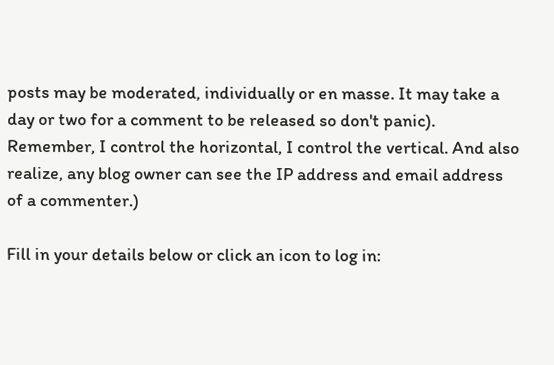posts may be moderated, individually or en masse. It may take a day or two for a comment to be released so don't panic). Remember, I control the horizontal, I control the vertical. And also realize, any blog owner can see the IP address and email address of a commenter.)

Fill in your details below or click an icon to log in: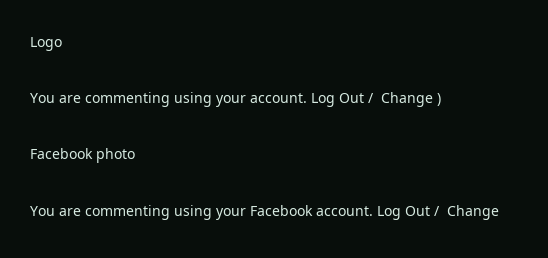Logo

You are commenting using your account. Log Out /  Change )

Facebook photo

You are commenting using your Facebook account. Log Out /  Change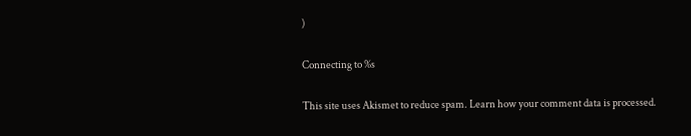)

Connecting to %s

This site uses Akismet to reduce spam. Learn how your comment data is processed.